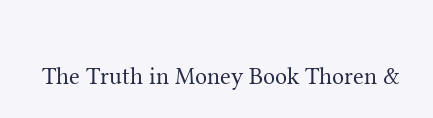The Truth in Money Book Thoren &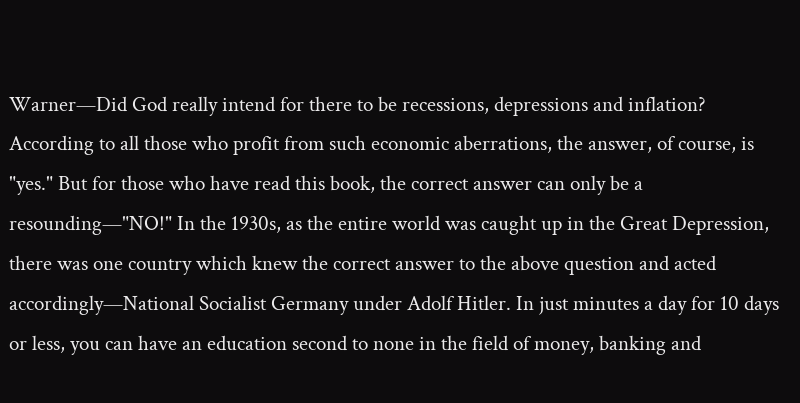Warner—Did God really intend for there to be recessions, depressions and inflation? According to all those who profit from such economic aberrations, the answer, of course, is "yes." But for those who have read this book, the correct answer can only be a resounding—"NO!" In the 1930s, as the entire world was caught up in the Great Depression, there was one country which knew the correct answer to the above question and acted accordingly—National Socialist Germany under Adolf Hitler. In just minutes a day for 10 days or less, you can have an education second to none in the field of money, banking and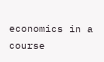economics in a course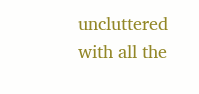uncluttered with all the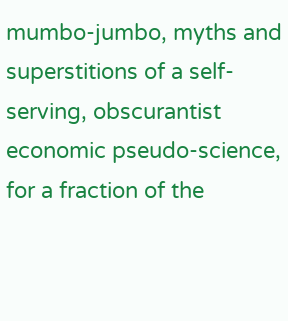mumbo-jumbo, myths and superstitions of a self-serving, obscurantist economic pseudo-science, for a fraction of the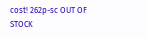cost! 262p-sc OUT OF STOCK